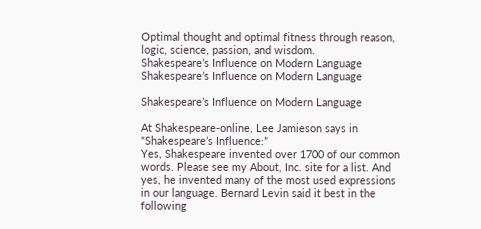Optimal thought and optimal fitness through reason, logic, science, passion, and wisdom.
Shakespeare’s Influence on Modern Language
Shakespeare’s Influence on Modern Language

Shakespeare’s Influence on Modern Language

At Shakespeare-online, Lee Jamieson says in “Shakespeare’s Influence:”
Yes, Shakespeare invented over 1700 of our common words. Please see my About, Inc. site for a list. And yes, he invented many of the most used expressions in our language. Bernard Levin said it best in the following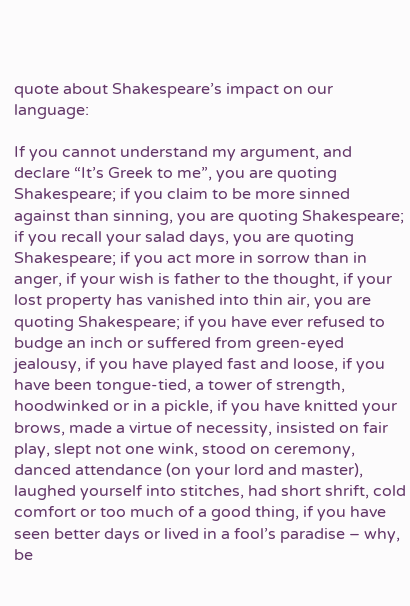quote about Shakespeare’s impact on our language:

If you cannot understand my argument, and declare “It’s Greek to me”, you are quoting Shakespeare; if you claim to be more sinned against than sinning, you are quoting Shakespeare; if you recall your salad days, you are quoting Shakespeare; if you act more in sorrow than in anger, if your wish is father to the thought, if your lost property has vanished into thin air, you are quoting Shakespeare; if you have ever refused to budge an inch or suffered from green-eyed jealousy, if you have played fast and loose, if you have been tongue-tied, a tower of strength, hoodwinked or in a pickle, if you have knitted your brows, made a virtue of necessity, insisted on fair play, slept not one wink, stood on ceremony, danced attendance (on your lord and master), laughed yourself into stitches, had short shrift, cold comfort or too much of a good thing, if you have seen better days or lived in a fool’s paradise – why, be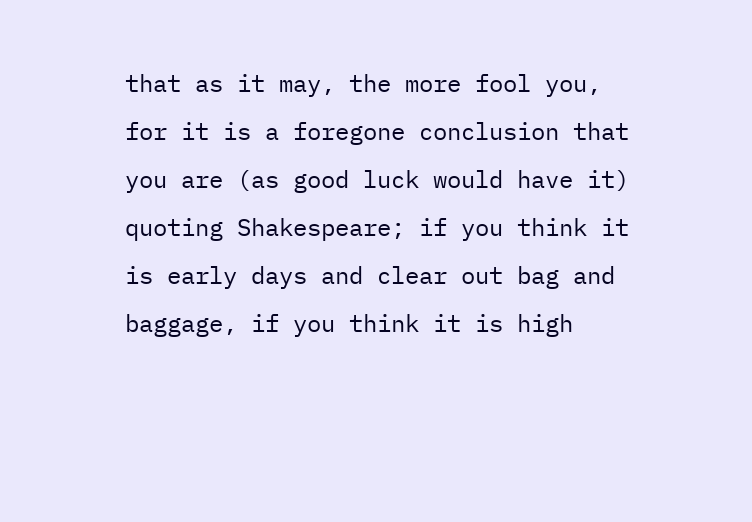that as it may, the more fool you, for it is a foregone conclusion that you are (as good luck would have it) quoting Shakespeare; if you think it is early days and clear out bag and baggage, if you think it is high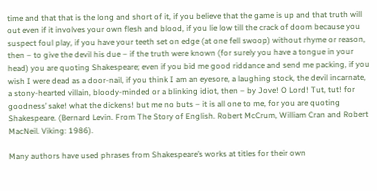time and that that is the long and short of it, if you believe that the game is up and that truth will out even if it involves your own flesh and blood, if you lie low till the crack of doom because you suspect foul play, if you have your teeth set on edge (at one fell swoop) without rhyme or reason, then – to give the devil his due – if the truth were known (for surely you have a tongue in your head) you are quoting Shakespeare; even if you bid me good riddance and send me packing, if you wish I were dead as a door-nail, if you think I am an eyesore, a laughing stock, the devil incarnate, a stony-hearted villain, bloody-minded or a blinking idiot, then – by Jove! O Lord! Tut, tut! for goodness’ sake! what the dickens! but me no buts – it is all one to me, for you are quoting Shakespeare. (Bernard Levin. From The Story of English. Robert McCrum, William Cran and Robert MacNeil. Viking: 1986).

Many authors have used phrases from Shakespeare’s works at titles for their own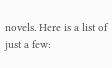novels. Here is a list of just a few: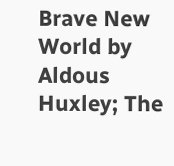Brave New World by Aldous Huxley; The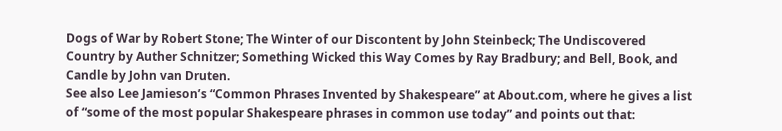Dogs of War by Robert Stone; The Winter of our Discontent by John Steinbeck; The Undiscovered Country by Auther Schnitzer; Something Wicked this Way Comes by Ray Bradbury; and Bell, Book, and Candle by John van Druten.
See also Lee Jamieson’s “Common Phrases Invented by Shakespeare” at About.com, where he gives a list of “some of the most popular Shakespeare phrases in common use today” and points out that: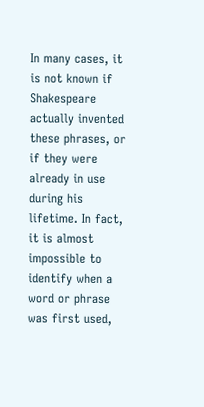In many cases, it is not known if Shakespeare actually invented these phrases, or if they were already in use during his lifetime. In fact, it is almost impossible to identify when a word or phrase was first used,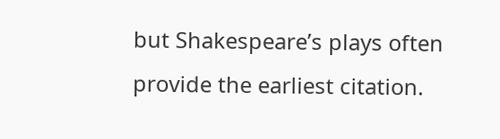but Shakespeare’s plays often provide the earliest citation.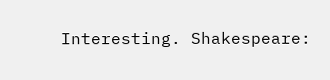Interesting. Shakespeare: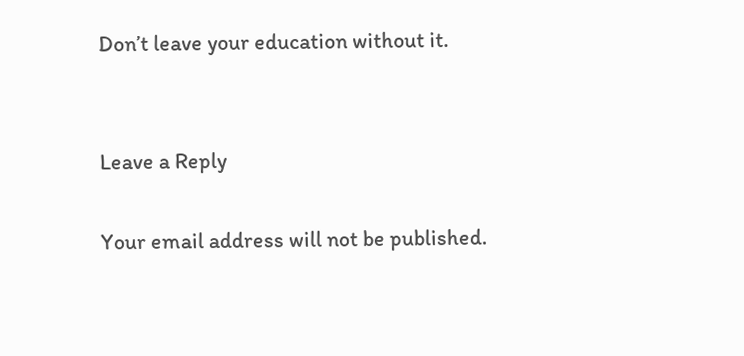Don’t leave your education without it.


Leave a Reply

Your email address will not be published.